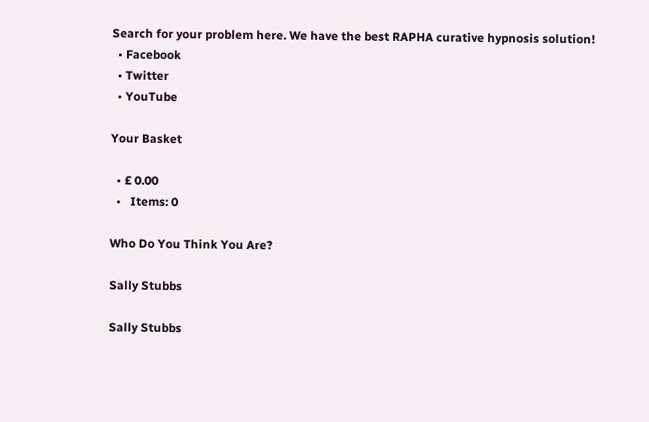Search for your problem here. We have the best RAPHA curative hypnosis solution!
  • Facebook
  • Twitter
  • YouTube

Your Basket

  • £ 0.00
  •   Items: 0

Who Do You Think You Are?

Sally Stubbs

Sally Stubbs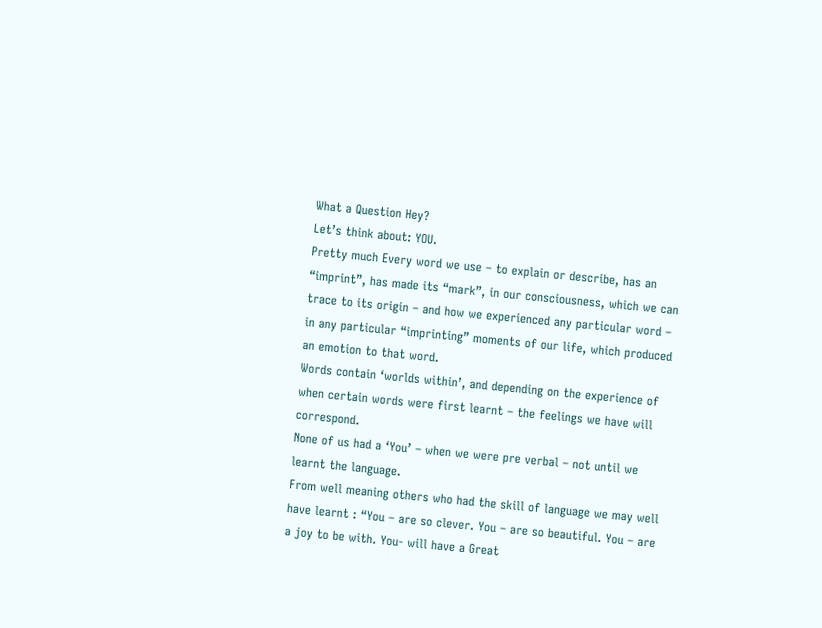What a Question Hey?
Let’s think about: YOU.
Pretty much Every word we use – to explain or describe, has an “imprint”, has made its “mark”, in our consciousness, which we can trace to its origin – and how we experienced any particular word – in any particular “imprinting” moments of our life, which produced an emotion to that word.
Words contain ‘worlds within’, and depending on the experience of when certain words were first learnt – the feelings we have will correspond.
None of us had a ‘You’ – when we were pre verbal – not until we learnt the language.
From well meaning others who had the skill of language we may well have learnt : “You – are so clever. You – are so beautiful. You – are a joy to be with. You- will have a Great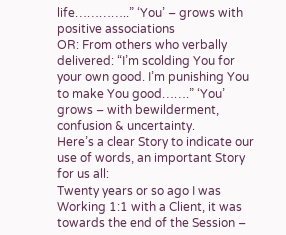life…………..” ‘You’ – grows with positive associations
OR: From others who verbally delivered: “I’m scolding You for your own good. I’m punishing You to make You good…….” ‘You’ grows – with bewilderment, confusion & uncertainty.
Here’s a clear Story to indicate our use of words, an important Story for us all:
Twenty years or so ago I was Working 1:1 with a Client, it was towards the end of the Session –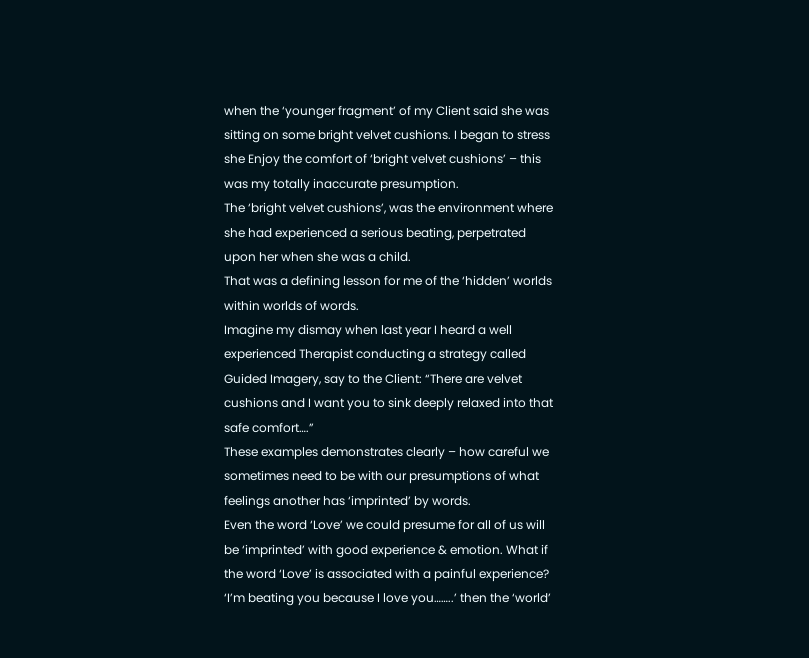when the ‘younger fragment’ of my Client said she was sitting on some bright velvet cushions. I began to stress she Enjoy the comfort of ‘bright velvet cushions’ – this was my totally inaccurate presumption.
The ‘bright velvet cushions’, was the environment where she had experienced a serious beating, perpetrated upon her when she was a child.
That was a defining lesson for me of the ‘hidden’ worlds within worlds of words.
Imagine my dismay when last year I heard a well experienced Therapist conducting a strategy called Guided Imagery, say to the Client: “There are velvet cushions and I want you to sink deeply relaxed into that safe comfort….”
These examples demonstrates clearly – how careful we sometimes need to be with our presumptions of what feelings another has ‘imprinted’ by words.
Even the word ‘Love’ we could presume for all of us will be ‘imprinted’ with good experience & emotion. What if the word ‘Love’ is associated with a painful experience? ‘I’m beating you because I love you……..’ then the ‘world’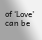of ‘Love’ can be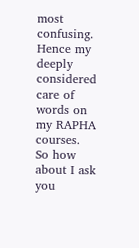most confusing.
Hence my deeply considered care of words on my RAPHA courses.
So how about I ask you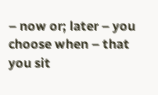– now or; later – you choose when – that you sit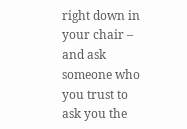right down in your chair – and ask someone who you trust to ask you the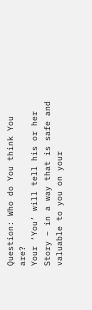Question: Who do You think You are?
Your ‘You’ will tell his or her Story – in a way that is safe and valuable to you on your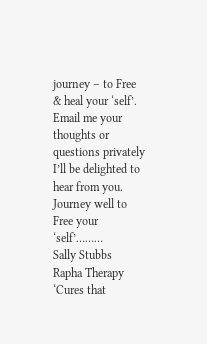journey – to Free & heal your ‘self’.
Email me your thoughts or questions privately I’ll be delighted to hear from you.
Journey well to Free your ‘self’………
Sally Stubbs
Rapha Therapy ‘Cures that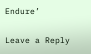Endure’

Leave a Reply